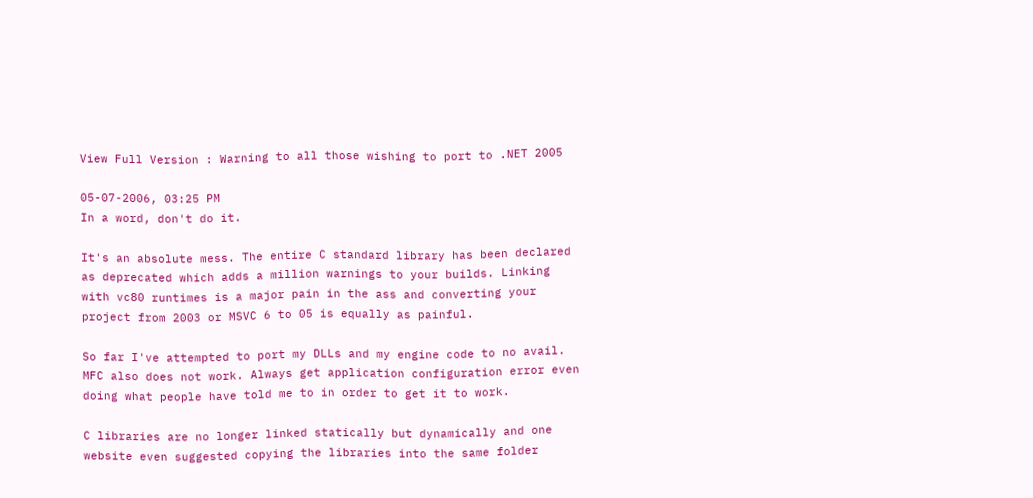View Full Version : Warning to all those wishing to port to .NET 2005

05-07-2006, 03:25 PM
In a word, don't do it.

It's an absolute mess. The entire C standard library has been declared as deprecated which adds a million warnings to your builds. Linking with vc80 runtimes is a major pain in the ass and converting your project from 2003 or MSVC 6 to 05 is equally as painful.

So far I've attempted to port my DLLs and my engine code to no avail. MFC also does not work. Always get application configuration error even doing what people have told me to in order to get it to work.

C libraries are no longer linked statically but dynamically and one website even suggested copying the libraries into the same folder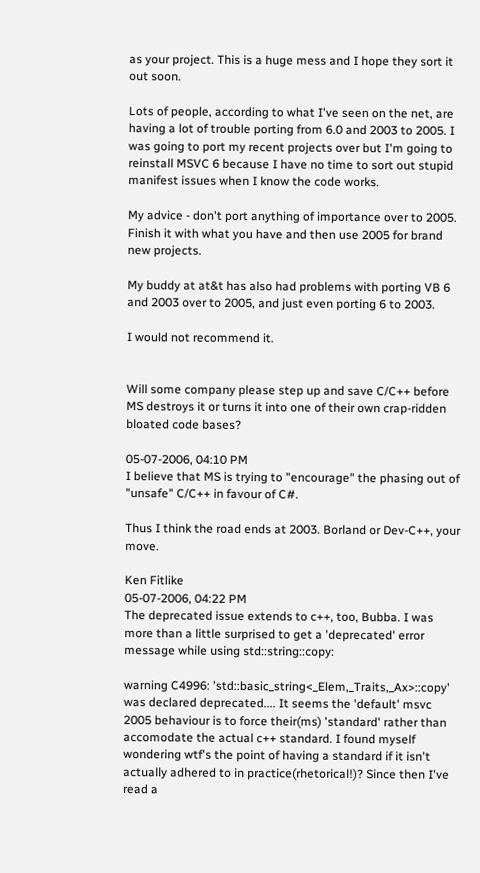as your project. This is a huge mess and I hope they sort it out soon.

Lots of people, according to what I've seen on the net, are having a lot of trouble porting from 6.0 and 2003 to 2005. I was going to port my recent projects over but I'm going to reinstall MSVC 6 because I have no time to sort out stupid manifest issues when I know the code works.

My advice - don't port anything of importance over to 2005. Finish it with what you have and then use 2005 for brand new projects.

My buddy at at&t has also had problems with porting VB 6 and 2003 over to 2005, and just even porting 6 to 2003.

I would not recommend it.


Will some company please step up and save C/C++ before MS destroys it or turns it into one of their own crap-ridden bloated code bases?

05-07-2006, 04:10 PM
I believe that MS is trying to "encourage" the phasing out of "unsafe" C/C++ in favour of C#.

Thus I think the road ends at 2003. Borland or Dev-C++, your move.

Ken Fitlike
05-07-2006, 04:22 PM
The deprecated issue extends to c++, too, Bubba. I was more than a little surprised to get a 'deprecated' error message while using std::string::copy:

warning C4996: 'std::basic_string<_Elem,_Traits,_Ax>::copy' was declared deprecated.... It seems the 'default' msvc 2005 behaviour is to force their(ms) 'standard' rather than accomodate the actual c++ standard. I found myself wondering wtf's the point of having a standard if it isn't actually adhered to in practice(rhetorical!)? Since then I've read a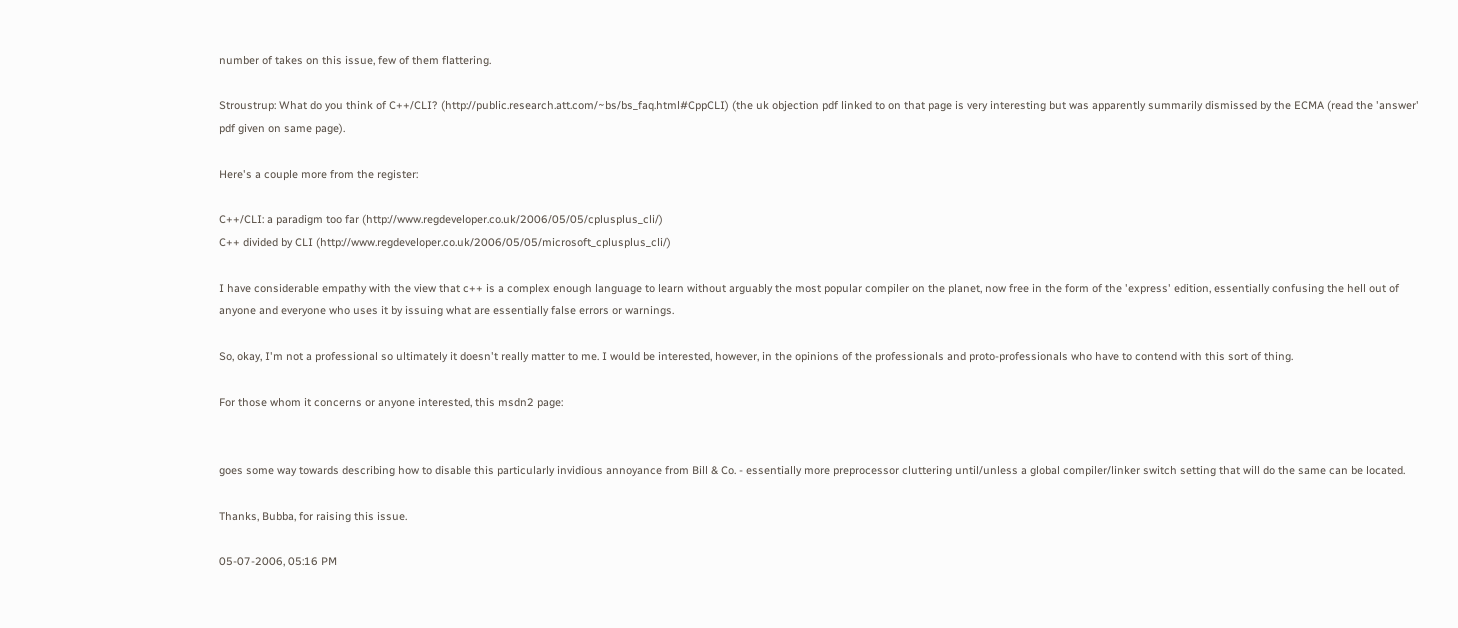number of takes on this issue, few of them flattering.

Stroustrup: What do you think of C++/CLI? (http://public.research.att.com/~bs/bs_faq.html#CppCLI) (the uk objection pdf linked to on that page is very interesting but was apparently summarily dismissed by the ECMA (read the 'answer' pdf given on same page).

Here's a couple more from the register:

C++/CLI: a paradigm too far (http://www.regdeveloper.co.uk/2006/05/05/cplusplus_cli/)
C++ divided by CLI (http://www.regdeveloper.co.uk/2006/05/05/microsoft_cplusplus_cli/)

I have considerable empathy with the view that c++ is a complex enough language to learn without arguably the most popular compiler on the planet, now free in the form of the 'express' edition, essentially confusing the hell out of anyone and everyone who uses it by issuing what are essentially false errors or warnings.

So, okay, I'm not a professional so ultimately it doesn't really matter to me. I would be interested, however, in the opinions of the professionals and proto-professionals who have to contend with this sort of thing.

For those whom it concerns or anyone interested, this msdn2 page:


goes some way towards describing how to disable this particularly invidious annoyance from Bill & Co. - essentially more preprocessor cluttering until/unless a global compiler/linker switch setting that will do the same can be located.

Thanks, Bubba, for raising this issue.

05-07-2006, 05:16 PM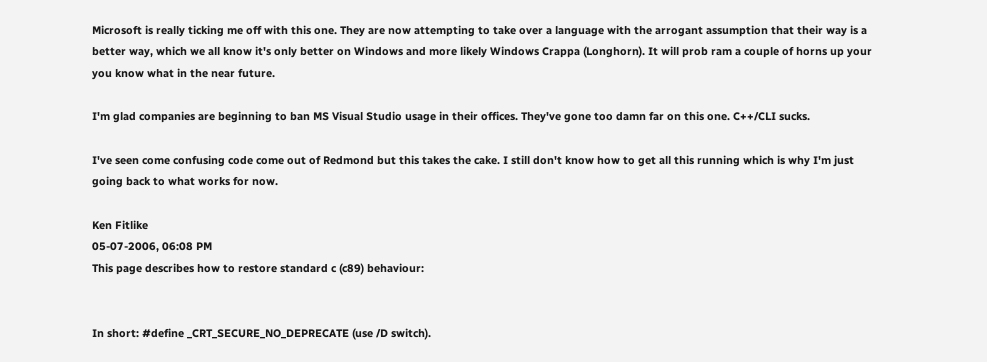Microsoft is really ticking me off with this one. They are now attempting to take over a language with the arrogant assumption that their way is a better way, which we all know it's only better on Windows and more likely Windows Crappa (Longhorn). It will prob ram a couple of horns up your you know what in the near future.

I'm glad companies are beginning to ban MS Visual Studio usage in their offices. They've gone too damn far on this one. C++/CLI sucks.

I've seen come confusing code come out of Redmond but this takes the cake. I still don't know how to get all this running which is why I'm just going back to what works for now.

Ken Fitlike
05-07-2006, 06:08 PM
This page describes how to restore standard c (c89) behaviour:


In short: #define _CRT_SECURE_NO_DEPRECATE (use /D switch).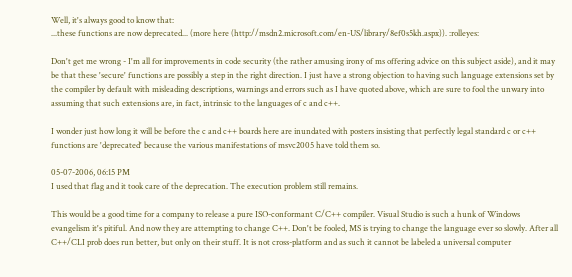Well, it's always good to know that:
...these functions are now deprecated... (more here (http://msdn2.microsoft.com/en-US/library/8ef0s5kh.aspx)). :rolleyes:

Don't get me wrong - I'm all for improvements in code security (the rather amusing irony of ms offering advice on this subject aside), and it may be that these 'secure' functions are possibly a step in the right direction. I just have a strong objection to having such language extensions set by the compiler by default with misleading descriptions, warnings and errors such as I have quoted above, which are sure to fool the unwary into assuming that such extensions are, in fact, intrinsic to the languages of c and c++.

I wonder just how long it will be before the c and c++ boards here are inundated with posters insisting that perfectly legal standard c or c++ functions are 'deprecated' because the various manifestations of msvc2005 have told them so.

05-07-2006, 06:15 PM
I used that flag and it took care of the deprecation. The execution problem still remains.

This would be a good time for a company to release a pure ISO-conformant C/C++ compiler. Visual Studio is such a hunk of Windows evangelism it's pitiful. And now they are attempting to change C++. Don't be fooled, MS is trying to change the language ever so slowly. After all C++/CLI prob does run better, but only on their stuff. It is not cross-platform and as such it cannot be labeled a universal computer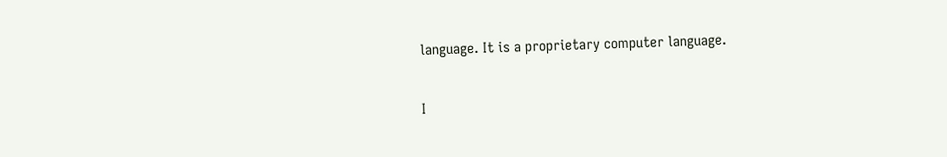language. It is a proprietary computer language.

I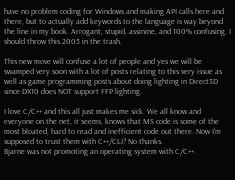have no problem coding for Windows and making API calls here and there, but to actually add keywords to the language is way beyond the line in my book. Arrogant, stupid, assinine, and 100% confusing. I should throw this 2005 in the trash.

This new move will confuse a lot of people and yes we will be swamped very soon with a lot of posts relating to this very issue as well as game programming posts about doing lighting in Direct3D since DX10 does NOT support FFP lighting.

I love C/C++ and this all just makes me sick. We all know and everyone on the net, it seems, knows that MS code is some of the most bloated, hard to read and inefficient code out there. Now I'm supposed to trust them with C++/CLI? No thanks.
Bjarne was not promoting an operating system with C/C++.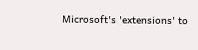Microsoft's 'extensions' to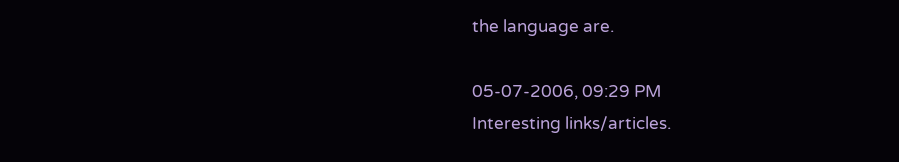the language are.

05-07-2006, 09:29 PM
Interesting links/articles.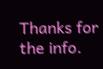Thanks for the info.